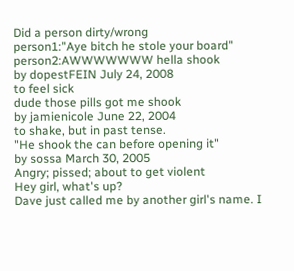Did a person dirty/wrong
person1:"Aye bitch he stole your board"
person2:AWWWWWWW hella shook
by dopestFEIN July 24, 2008
to feel sick
dude those pills got me shook
by jamienicole June 22, 2004
to shake, but in past tense.
"He shook the can before opening it"
by sossa March 30, 2005
Angry; pissed; about to get violent
Hey girl, what's up?
Dave just called me by another girl's name. I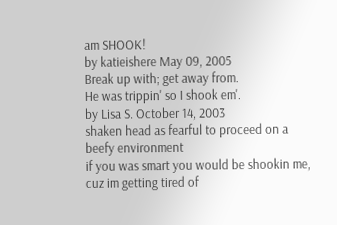am SHOOK!
by katieishere May 09, 2005
Break up with; get away from.
He was trippin' so I shook em'.
by Lisa S. October 14, 2003
shaken head as fearful to proceed on a beefy environment
if you was smart you would be shookin me, cuz im getting tired of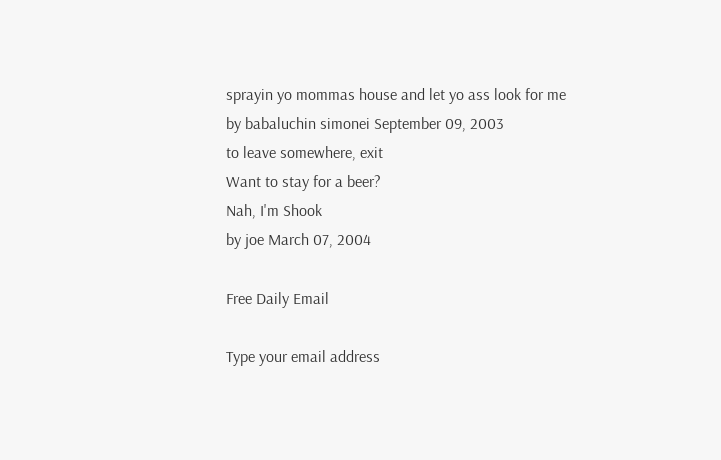sprayin yo mommas house and let yo ass look for me
by babaluchin simonei September 09, 2003
to leave somewhere, exit
Want to stay for a beer?
Nah, I'm Shook
by joe March 07, 2004

Free Daily Email

Type your email address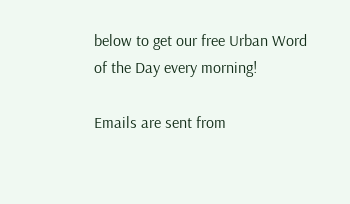below to get our free Urban Word of the Day every morning!

Emails are sent from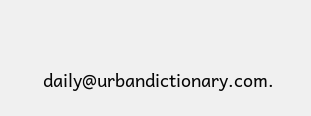daily@urbandictionary.com.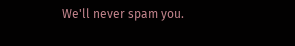We'll never spam you.